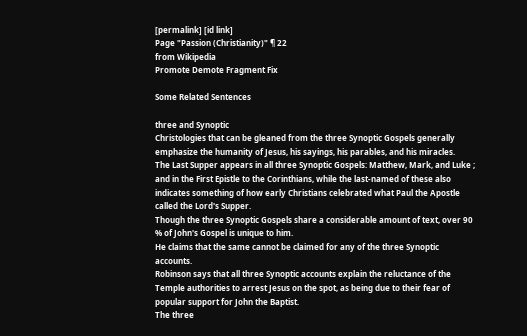[permalink] [id link]
Page "Passion (Christianity)" ¶ 22
from Wikipedia
Promote Demote Fragment Fix

Some Related Sentences

three and Synoptic
Christologies that can be gleaned from the three Synoptic Gospels generally emphasize the humanity of Jesus, his sayings, his parables, and his miracles.
The Last Supper appears in all three Synoptic Gospels: Matthew, Mark, and Luke ; and in the First Epistle to the Corinthians, while the last-named of these also indicates something of how early Christians celebrated what Paul the Apostle called the Lord's Supper.
Though the three Synoptic Gospels share a considerable amount of text, over 90 % of John's Gospel is unique to him.
He claims that the same cannot be claimed for any of the three Synoptic accounts.
Robinson says that all three Synoptic accounts explain the reluctance of the Temple authorities to arrest Jesus on the spot, as being due to their fear of popular support for John the Baptist.
The three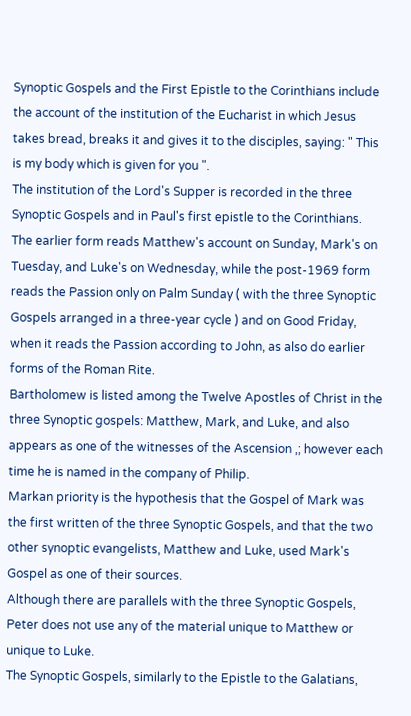Synoptic Gospels and the First Epistle to the Corinthians include the account of the institution of the Eucharist in which Jesus takes bread, breaks it and gives it to the disciples, saying: " This is my body which is given for you ".
The institution of the Lord's Supper is recorded in the three Synoptic Gospels and in Paul's first epistle to the Corinthians.
The earlier form reads Matthew's account on Sunday, Mark's on Tuesday, and Luke's on Wednesday, while the post-1969 form reads the Passion only on Palm Sunday ( with the three Synoptic Gospels arranged in a three-year cycle ) and on Good Friday, when it reads the Passion according to John, as also do earlier forms of the Roman Rite.
Bartholomew is listed among the Twelve Apostles of Christ in the three Synoptic gospels: Matthew, Mark, and Luke, and also appears as one of the witnesses of the Ascension ,; however each time he is named in the company of Philip.
Markan priority is the hypothesis that the Gospel of Mark was the first written of the three Synoptic Gospels, and that the two other synoptic evangelists, Matthew and Luke, used Mark's Gospel as one of their sources.
Although there are parallels with the three Synoptic Gospels, Peter does not use any of the material unique to Matthew or unique to Luke.
The Synoptic Gospels, similarly to the Epistle to the Galatians,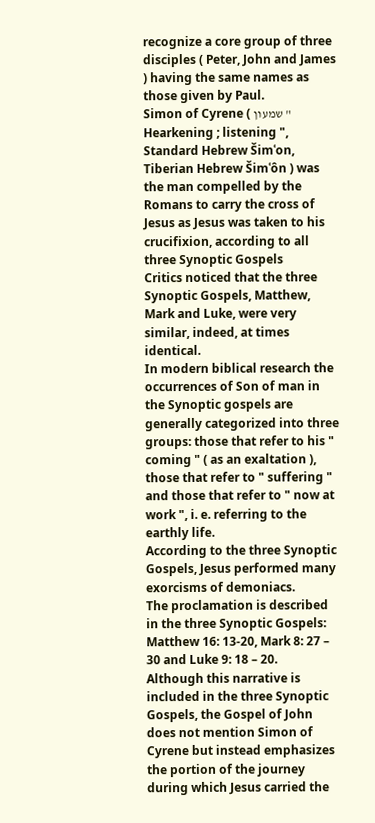recognize a core group of three disciples ( Peter, John and James ) having the same names as those given by Paul.
Simon of Cyrene ( שמעון " Hearkening ; listening ", Standard Hebrew Šimʿon, Tiberian Hebrew Šimʿôn ) was the man compelled by the Romans to carry the cross of Jesus as Jesus was taken to his crucifixion, according to all three Synoptic Gospels
Critics noticed that the three Synoptic Gospels, Matthew, Mark and Luke, were very similar, indeed, at times identical.
In modern biblical research the occurrences of Son of man in the Synoptic gospels are generally categorized into three groups: those that refer to his " coming " ( as an exaltation ), those that refer to " suffering " and those that refer to " now at work ", i. e. referring to the earthly life.
According to the three Synoptic Gospels, Jesus performed many exorcisms of demoniacs.
The proclamation is described in the three Synoptic Gospels: Matthew 16: 13-20, Mark 8: 27 – 30 and Luke 9: 18 – 20.
Although this narrative is included in the three Synoptic Gospels, the Gospel of John does not mention Simon of Cyrene but instead emphasizes the portion of the journey during which Jesus carried the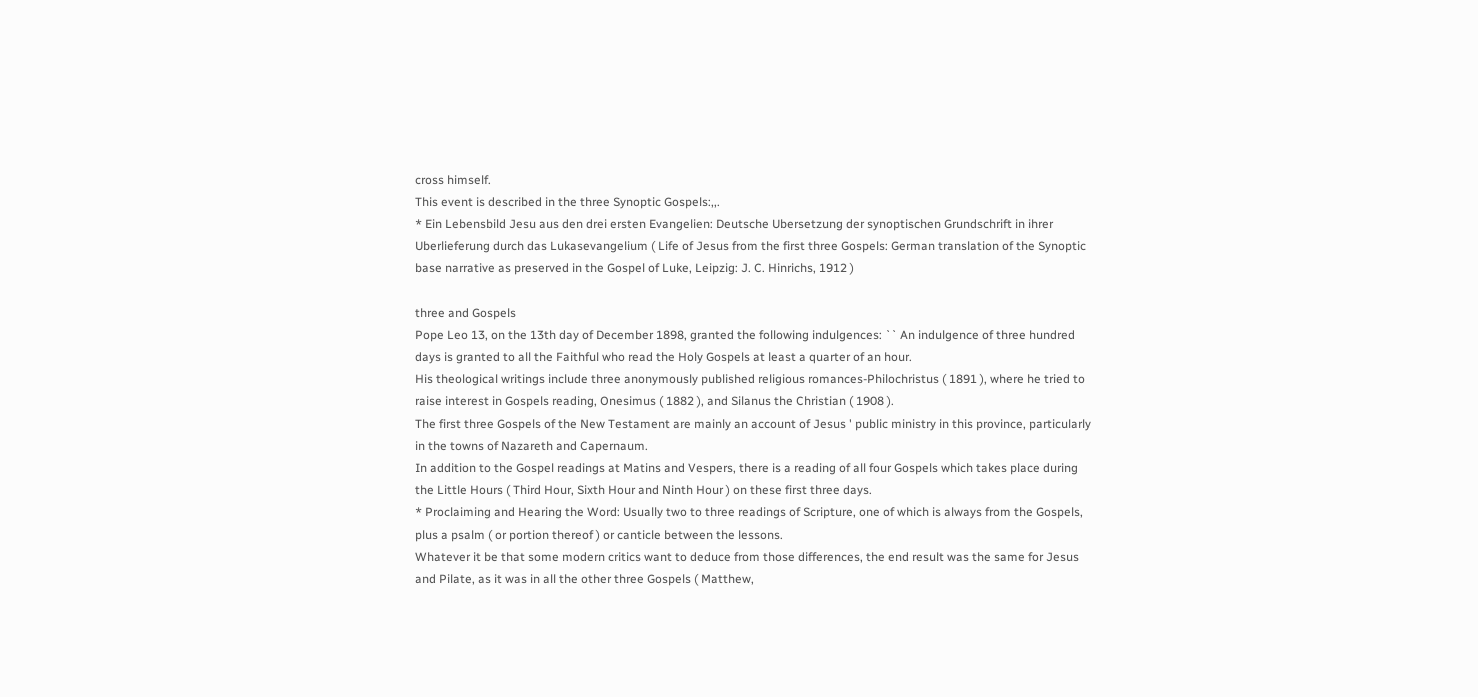cross himself.
This event is described in the three Synoptic Gospels:,,.
* Ein Lebensbild Jesu aus den drei ersten Evangelien: Deutsche Ubersetzung der synoptischen Grundschrift in ihrer Uberlieferung durch das Lukasevangelium ( Life of Jesus from the first three Gospels: German translation of the Synoptic base narrative as preserved in the Gospel of Luke, Leipzig: J. C. Hinrichs, 1912 )

three and Gospels
Pope Leo 13, on the 13th day of December 1898, granted the following indulgences: `` An indulgence of three hundred days is granted to all the Faithful who read the Holy Gospels at least a quarter of an hour.
His theological writings include three anonymously published religious romances-Philochristus ( 1891 ), where he tried to raise interest in Gospels reading, Onesimus ( 1882 ), and Silanus the Christian ( 1908 ).
The first three Gospels of the New Testament are mainly an account of Jesus ' public ministry in this province, particularly in the towns of Nazareth and Capernaum.
In addition to the Gospel readings at Matins and Vespers, there is a reading of all four Gospels which takes place during the Little Hours ( Third Hour, Sixth Hour and Ninth Hour ) on these first three days.
* Proclaiming and Hearing the Word: Usually two to three readings of Scripture, one of which is always from the Gospels, plus a psalm ( or portion thereof ) or canticle between the lessons.
Whatever it be that some modern critics want to deduce from those differences, the end result was the same for Jesus and Pilate, as it was in all the other three Gospels ( Matthew,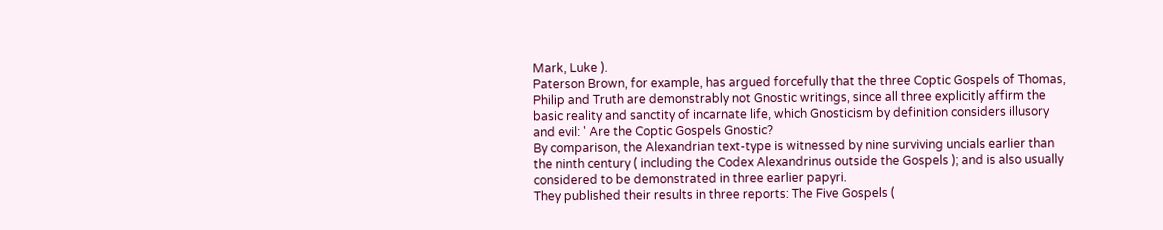Mark, Luke ).
Paterson Brown, for example, has argued forcefully that the three Coptic Gospels of Thomas, Philip and Truth are demonstrably not Gnostic writings, since all three explicitly affirm the basic reality and sanctity of incarnate life, which Gnosticism by definition considers illusory and evil: ' Are the Coptic Gospels Gnostic?
By comparison, the Alexandrian text-type is witnessed by nine surviving uncials earlier than the ninth century ( including the Codex Alexandrinus outside the Gospels ); and is also usually considered to be demonstrated in three earlier papyri.
They published their results in three reports: The Five Gospels (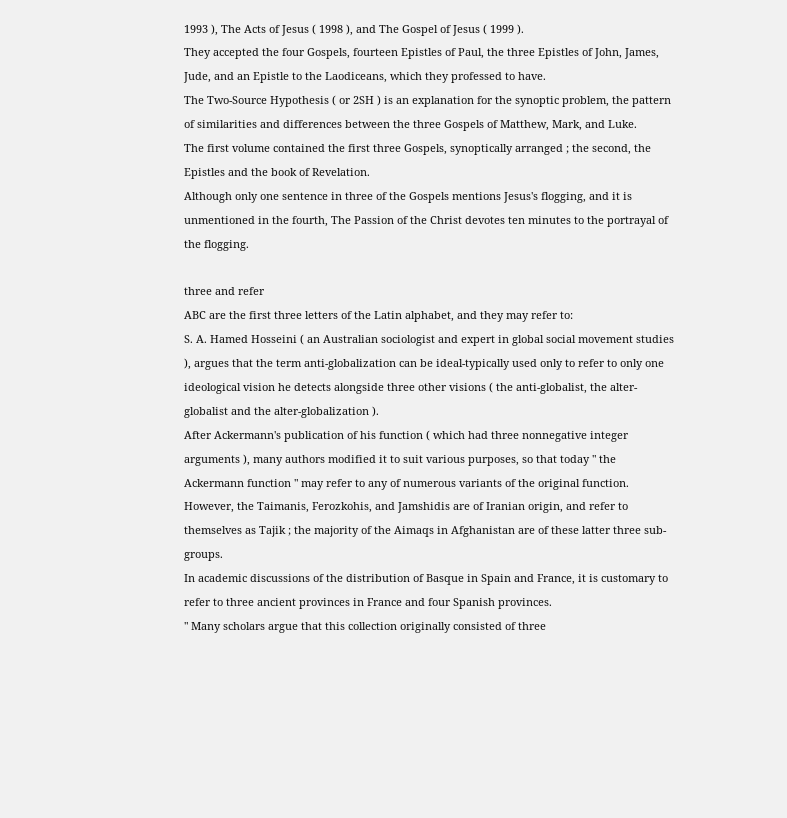1993 ), The Acts of Jesus ( 1998 ), and The Gospel of Jesus ( 1999 ).
They accepted the four Gospels, fourteen Epistles of Paul, the three Epistles of John, James, Jude, and an Epistle to the Laodiceans, which they professed to have.
The Two-Source Hypothesis ( or 2SH ) is an explanation for the synoptic problem, the pattern of similarities and differences between the three Gospels of Matthew, Mark, and Luke.
The first volume contained the first three Gospels, synoptically arranged ; the second, the Epistles and the book of Revelation.
Although only one sentence in three of the Gospels mentions Jesus's flogging, and it is unmentioned in the fourth, The Passion of the Christ devotes ten minutes to the portrayal of the flogging.

three and refer
ABC are the first three letters of the Latin alphabet, and they may refer to:
S. A. Hamed Hosseini ( an Australian sociologist and expert in global social movement studies ), argues that the term anti-globalization can be ideal-typically used only to refer to only one ideological vision he detects alongside three other visions ( the anti-globalist, the alter-globalist and the alter-globalization ).
After Ackermann's publication of his function ( which had three nonnegative integer arguments ), many authors modified it to suit various purposes, so that today " the Ackermann function " may refer to any of numerous variants of the original function.
However, the Taimanis, Ferozkohis, and Jamshidis are of Iranian origin, and refer to themselves as Tajik ; the majority of the Aimaqs in Afghanistan are of these latter three sub-groups.
In academic discussions of the distribution of Basque in Spain and France, it is customary to refer to three ancient provinces in France and four Spanish provinces.
" Many scholars argue that this collection originally consisted of three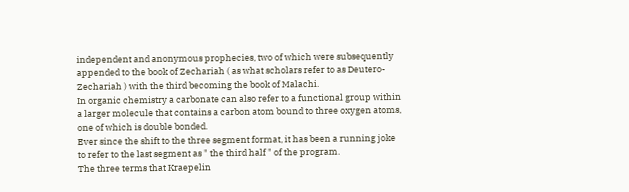independent and anonymous prophecies, two of which were subsequently appended to the book of Zechariah ( as what scholars refer to as Deutero-Zechariah ) with the third becoming the book of Malachi.
In organic chemistry a carbonate can also refer to a functional group within a larger molecule that contains a carbon atom bound to three oxygen atoms, one of which is double bonded.
Ever since the shift to the three segment format, it has been a running joke to refer to the last segment as " the third half " of the program.
The three terms that Kraepelin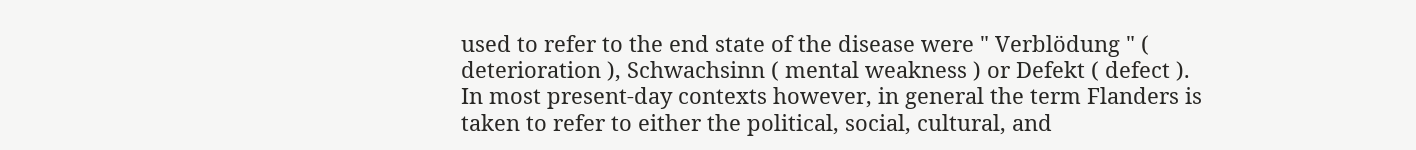used to refer to the end state of the disease were " Verblödung " ( deterioration ), Schwachsinn ( mental weakness ) or Defekt ( defect ).
In most present-day contexts however, in general the term Flanders is taken to refer to either the political, social, cultural, and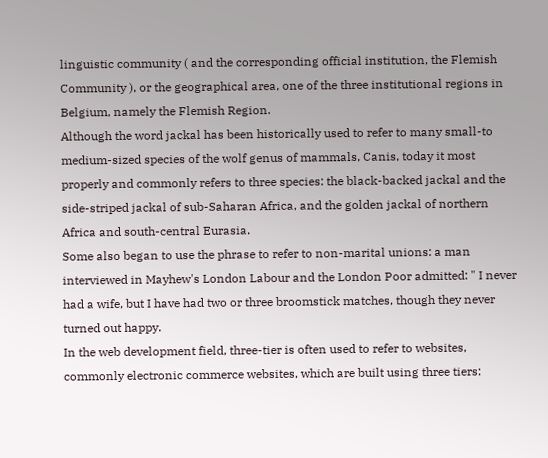linguistic community ( and the corresponding official institution, the Flemish Community ), or the geographical area, one of the three institutional regions in Belgium, namely the Flemish Region.
Although the word jackal has been historically used to refer to many small-to medium-sized species of the wolf genus of mammals, Canis, today it most properly and commonly refers to three species: the black-backed jackal and the side-striped jackal of sub-Saharan Africa, and the golden jackal of northern Africa and south-central Eurasia.
Some also began to use the phrase to refer to non-marital unions: a man interviewed in Mayhew's London Labour and the London Poor admitted: " I never had a wife, but I have had two or three broomstick matches, though they never turned out happy.
In the web development field, three-tier is often used to refer to websites, commonly electronic commerce websites, which are built using three tiers: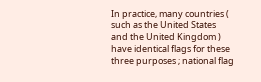In practice, many countries ( such as the United States and the United Kingdom ) have identical flags for these three purposes ; national flag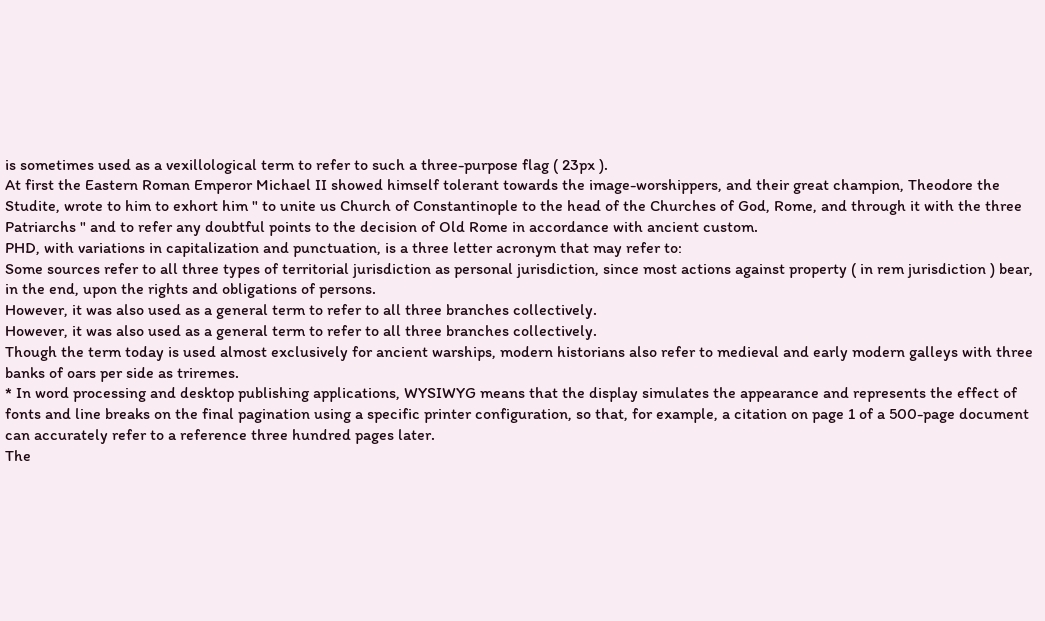is sometimes used as a vexillological term to refer to such a three-purpose flag ( 23px ).
At first the Eastern Roman Emperor Michael II showed himself tolerant towards the image-worshippers, and their great champion, Theodore the Studite, wrote to him to exhort him " to unite us Church of Constantinople to the head of the Churches of God, Rome, and through it with the three Patriarchs " and to refer any doubtful points to the decision of Old Rome in accordance with ancient custom.
PHD, with variations in capitalization and punctuation, is a three letter acronym that may refer to:
Some sources refer to all three types of territorial jurisdiction as personal jurisdiction, since most actions against property ( in rem jurisdiction ) bear, in the end, upon the rights and obligations of persons.
However, it was also used as a general term to refer to all three branches collectively.
However, it was also used as a general term to refer to all three branches collectively.
Though the term today is used almost exclusively for ancient warships, modern historians also refer to medieval and early modern galleys with three banks of oars per side as triremes.
* In word processing and desktop publishing applications, WYSIWYG means that the display simulates the appearance and represents the effect of fonts and line breaks on the final pagination using a specific printer configuration, so that, for example, a citation on page 1 of a 500-page document can accurately refer to a reference three hundred pages later.
The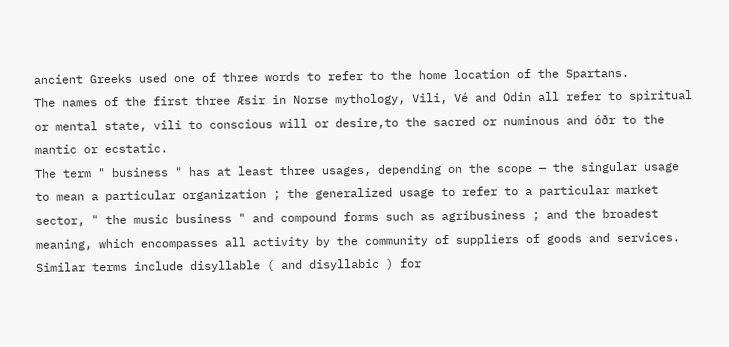ancient Greeks used one of three words to refer to the home location of the Spartans.
The names of the first three Æsir in Norse mythology, Vili, Vé and Odin all refer to spiritual or mental state, vili to conscious will or desire,to the sacred or numinous and óðr to the mantic or ecstatic.
The term " business " has at least three usages, depending on the scope — the singular usage to mean a particular organization ; the generalized usage to refer to a particular market sector, " the music business " and compound forms such as agribusiness ; and the broadest meaning, which encompasses all activity by the community of suppliers of goods and services.
Similar terms include disyllable ( and disyllabic ) for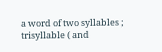a word of two syllables ; trisyllable ( and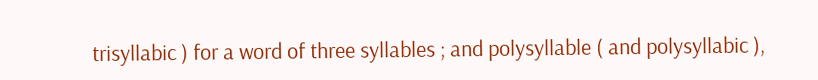trisyllabic ) for a word of three syllables ; and polysyllable ( and polysyllabic ),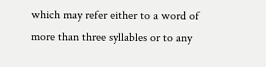which may refer either to a word of more than three syllables or to any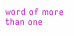word of more than one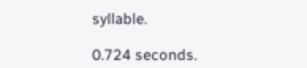syllable.

0.724 seconds.